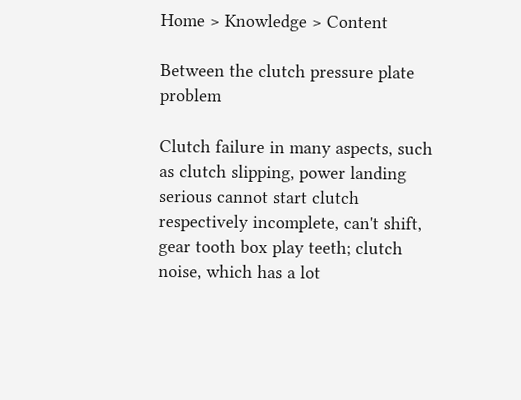Home > Knowledge > Content

Between the clutch pressure plate problem

Clutch failure in many aspects, such as clutch slipping, power landing serious cannot start clutch respectively incomplete, can't shift, gear tooth box play teeth; clutch noise, which has a lot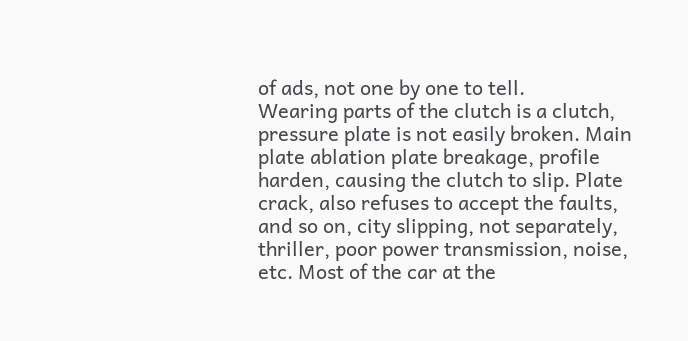of ads, not one by one to tell.
Wearing parts of the clutch is a clutch, pressure plate is not easily broken. Main plate ablation plate breakage, profile harden, causing the clutch to slip. Plate crack, also refuses to accept the faults, and so on, city slipping, not separately, thriller, poor power transmission, noise, etc. Most of the car at the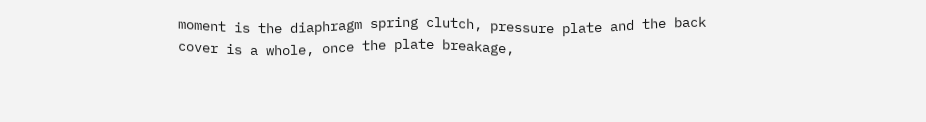moment is the diaphragm spring clutch, pressure plate and the back cover is a whole, once the plate breakage,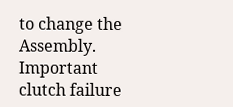to change the Assembly.
Important clutch failure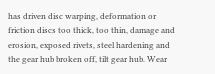has driven disc warping, deformation or friction discs too thick, too thin, damage and erosion, exposed rivets, steel hardening and the gear hub broken off, tilt gear hub. Wear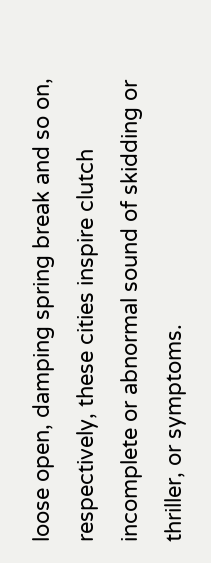loose open, damping spring break and so on, respectively, these cities inspire clutch incomplete or abnormal sound of skidding or thriller, or symptoms.